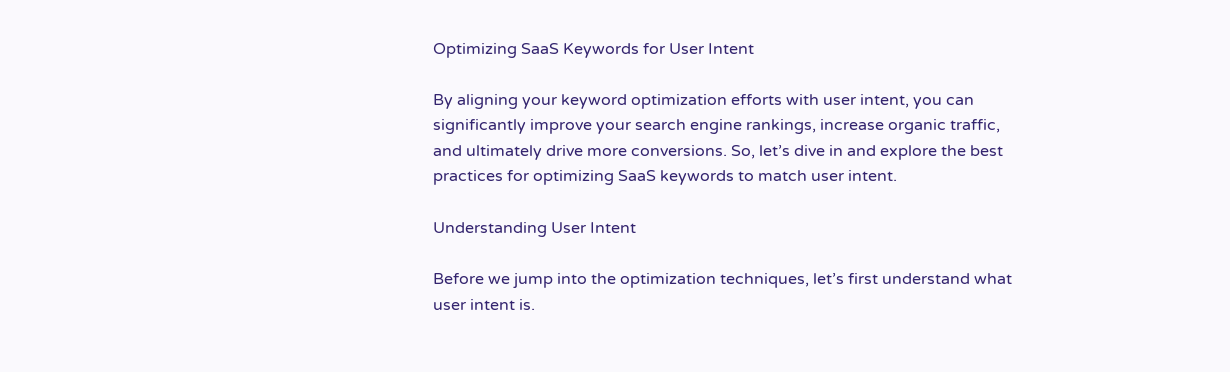Optimizing SaaS Keywords for User Intent

By aligning your keyword optimization efforts with user intent, you can significantly improve your search engine rankings, increase organic traffic, and ultimately drive more conversions. So, let’s dive in and explore the best practices for optimizing SaaS keywords to match user intent.

Understanding User Intent

Before we jump into the optimization techniques, let’s first understand what user intent is.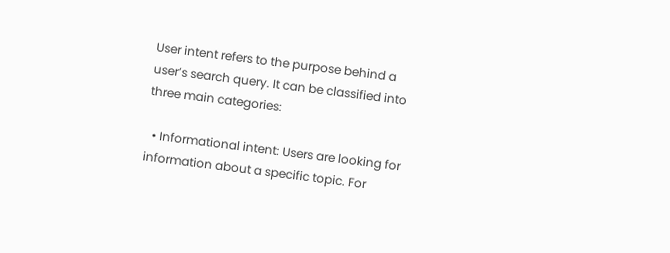User intent refers to the purpose behind a user’s search query. It can be classified into three main categories:

  • Informational intent: Users are looking for information about a specific topic. For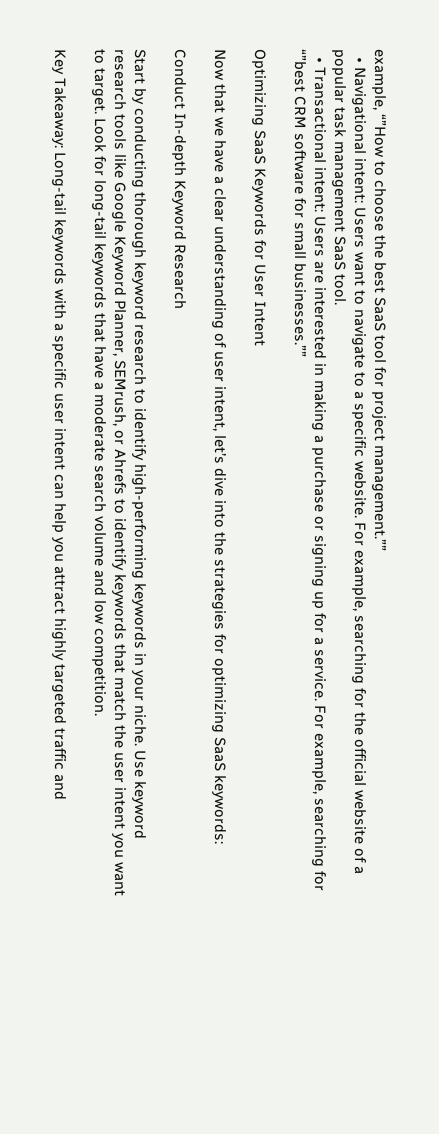example, “”How to choose the best SaaS tool for project management.””
  • Navigational intent: Users want to navigate to a specific website. For example, searching for the official website of a popular task management SaaS tool.
  • Transactional intent: Users are interested in making a purchase or signing up for a service. For example, searching for “”best CRM software for small businesses.””

Optimizing SaaS Keywords for User Intent

Now that we have a clear understanding of user intent, let’s dive into the strategies for optimizing SaaS keywords:

Conduct In-depth Keyword Research

Start by conducting thorough keyword research to identify high-performing keywords in your niche. Use keyword research tools like Google Keyword Planner, SEMrush, or Ahrefs to identify keywords that match the user intent you want to target. Look for long-tail keywords that have a moderate search volume and low competition.

Key Takeaway: Long-tail keywords with a specific user intent can help you attract highly targeted traffic and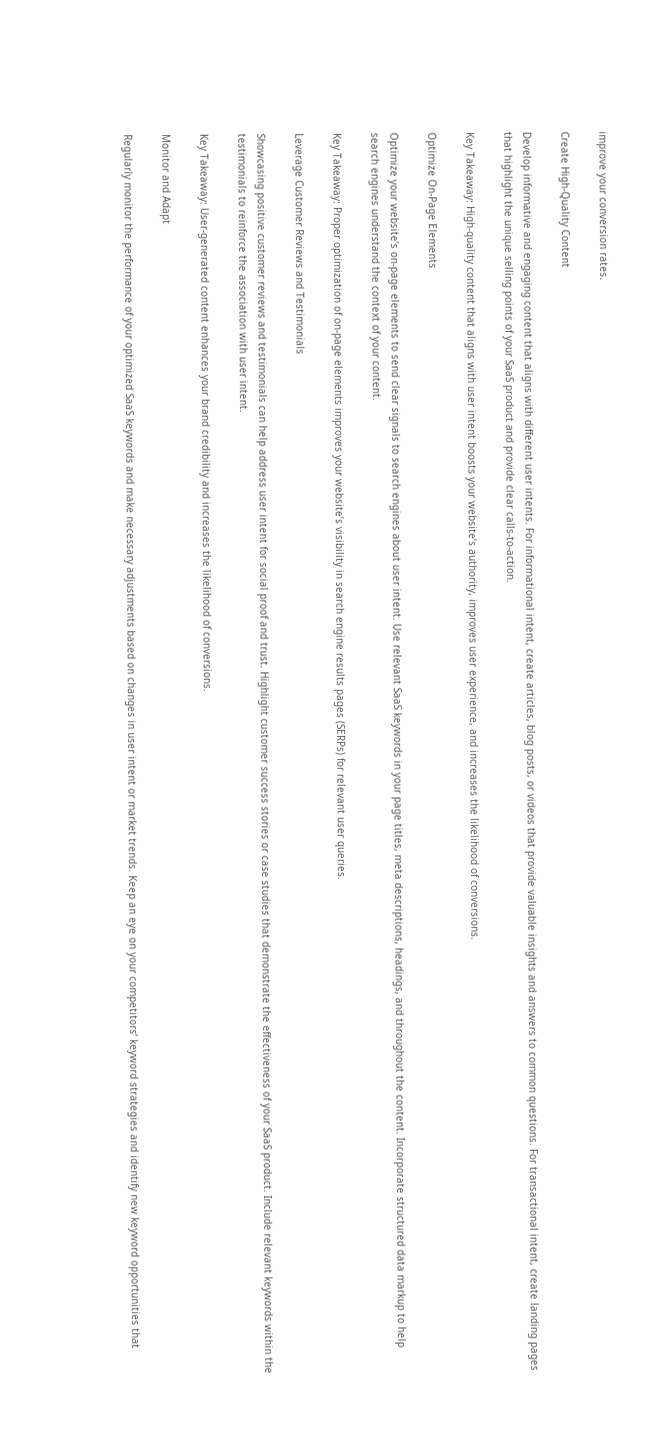improve your conversion rates.

Create High-Quality Content

Develop informative and engaging content that aligns with different user intents. For informational intent, create articles, blog posts, or videos that provide valuable insights and answers to common questions. For transactional intent, create landing pages that highlight the unique selling points of your SaaS product and provide clear calls-to-action.

Key Takeaway: High-quality content that aligns with user intent boosts your website’s authority, improves user experience, and increases the likelihood of conversions.

Optimize On-Page Elements

Optimize your website’s on-page elements to send clear signals to search engines about user intent. Use relevant SaaS keywords in your page titles, meta descriptions, headings, and throughout the content. Incorporate structured data markup to help search engines understand the context of your content.

Key Takeaway: Proper optimization of on-page elements improves your website’s visibility in search engine results pages (SERPs) for relevant user queries.

Leverage Customer Reviews and Testimonials

Showcasing positive customer reviews and testimonials can help address user intent for social proof and trust. Highlight customer success stories or case studies that demonstrate the effectiveness of your SaaS product. Include relevant keywords within the testimonials to reinforce the association with user intent.

Key Takeaway: User-generated content enhances your brand credibility and increases the likelihood of conversions.

Monitor and Adapt

Regularly monitor the performance of your optimized SaaS keywords and make necessary adjustments based on changes in user intent or market trends. Keep an eye on your competitors’ keyword strategies and identify new keyword opportunities that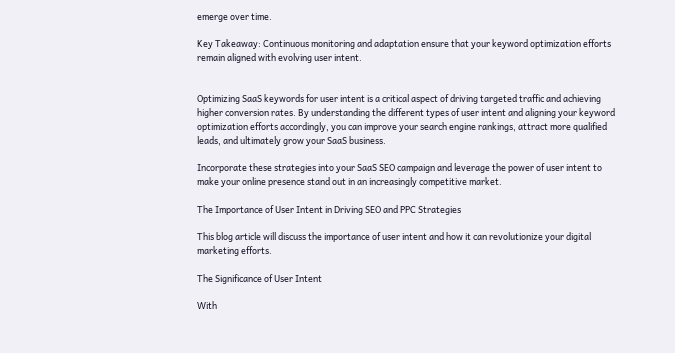emerge over time.

Key Takeaway: Continuous monitoring and adaptation ensure that your keyword optimization efforts remain aligned with evolving user intent.


Optimizing SaaS keywords for user intent is a critical aspect of driving targeted traffic and achieving higher conversion rates. By understanding the different types of user intent and aligning your keyword optimization efforts accordingly, you can improve your search engine rankings, attract more qualified leads, and ultimately grow your SaaS business.

Incorporate these strategies into your SaaS SEO campaign and leverage the power of user intent to make your online presence stand out in an increasingly competitive market.

The Importance of User Intent in Driving SEO and PPC Strategies

This blog article will discuss the importance of user intent and how it can revolutionize your digital marketing efforts.

The Significance of User Intent

With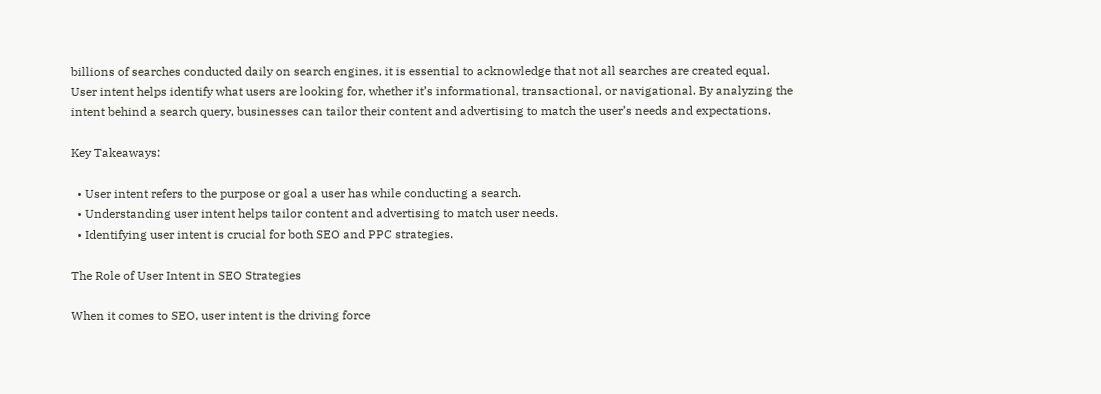billions of searches conducted daily on search engines, it is essential to acknowledge that not all searches are created equal. User intent helps identify what users are looking for, whether it’s informational, transactional, or navigational. By analyzing the intent behind a search query, businesses can tailor their content and advertising to match the user’s needs and expectations.

Key Takeaways:

  • User intent refers to the purpose or goal a user has while conducting a search.
  • Understanding user intent helps tailor content and advertising to match user needs.
  • Identifying user intent is crucial for both SEO and PPC strategies.

The Role of User Intent in SEO Strategies

When it comes to SEO, user intent is the driving force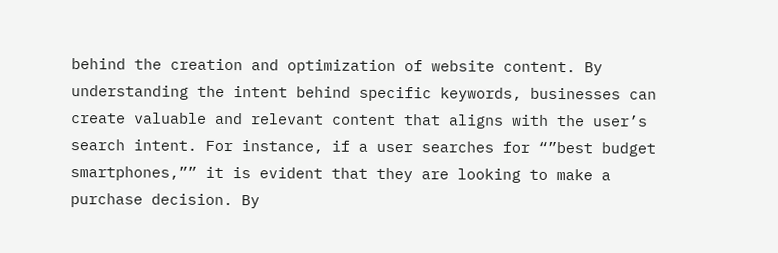behind the creation and optimization of website content. By understanding the intent behind specific keywords, businesses can create valuable and relevant content that aligns with the user’s search intent. For instance, if a user searches for “”best budget smartphones,”” it is evident that they are looking to make a purchase decision. By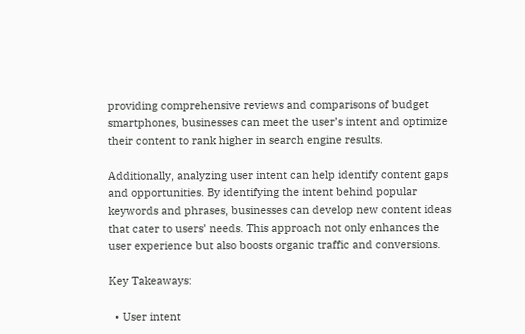providing comprehensive reviews and comparisons of budget smartphones, businesses can meet the user’s intent and optimize their content to rank higher in search engine results.

Additionally, analyzing user intent can help identify content gaps and opportunities. By identifying the intent behind popular keywords and phrases, businesses can develop new content ideas that cater to users’ needs. This approach not only enhances the user experience but also boosts organic traffic and conversions.

Key Takeaways:

  • User intent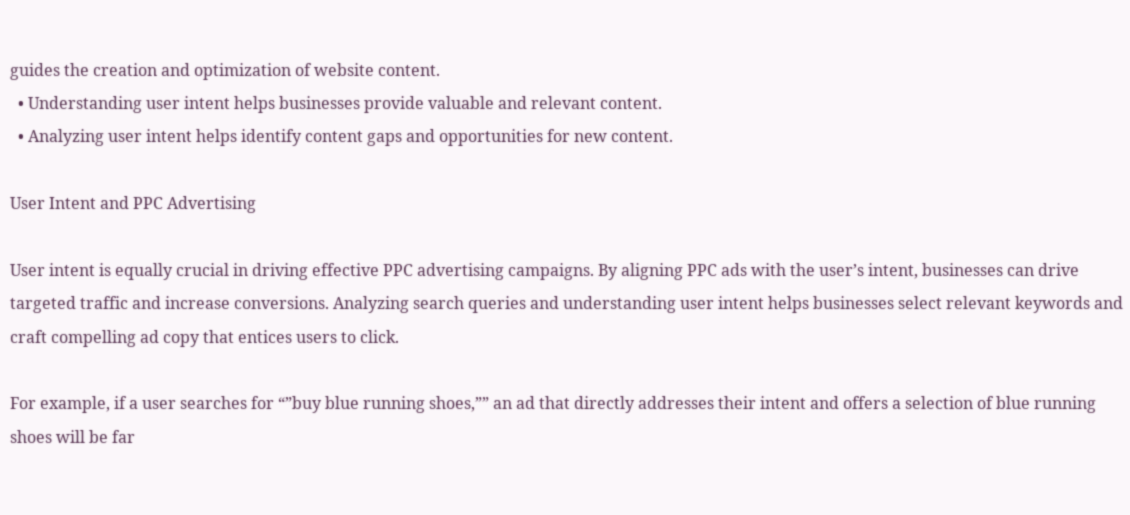guides the creation and optimization of website content.
  • Understanding user intent helps businesses provide valuable and relevant content.
  • Analyzing user intent helps identify content gaps and opportunities for new content.

User Intent and PPC Advertising

User intent is equally crucial in driving effective PPC advertising campaigns. By aligning PPC ads with the user’s intent, businesses can drive targeted traffic and increase conversions. Analyzing search queries and understanding user intent helps businesses select relevant keywords and craft compelling ad copy that entices users to click.

For example, if a user searches for “”buy blue running shoes,”” an ad that directly addresses their intent and offers a selection of blue running shoes will be far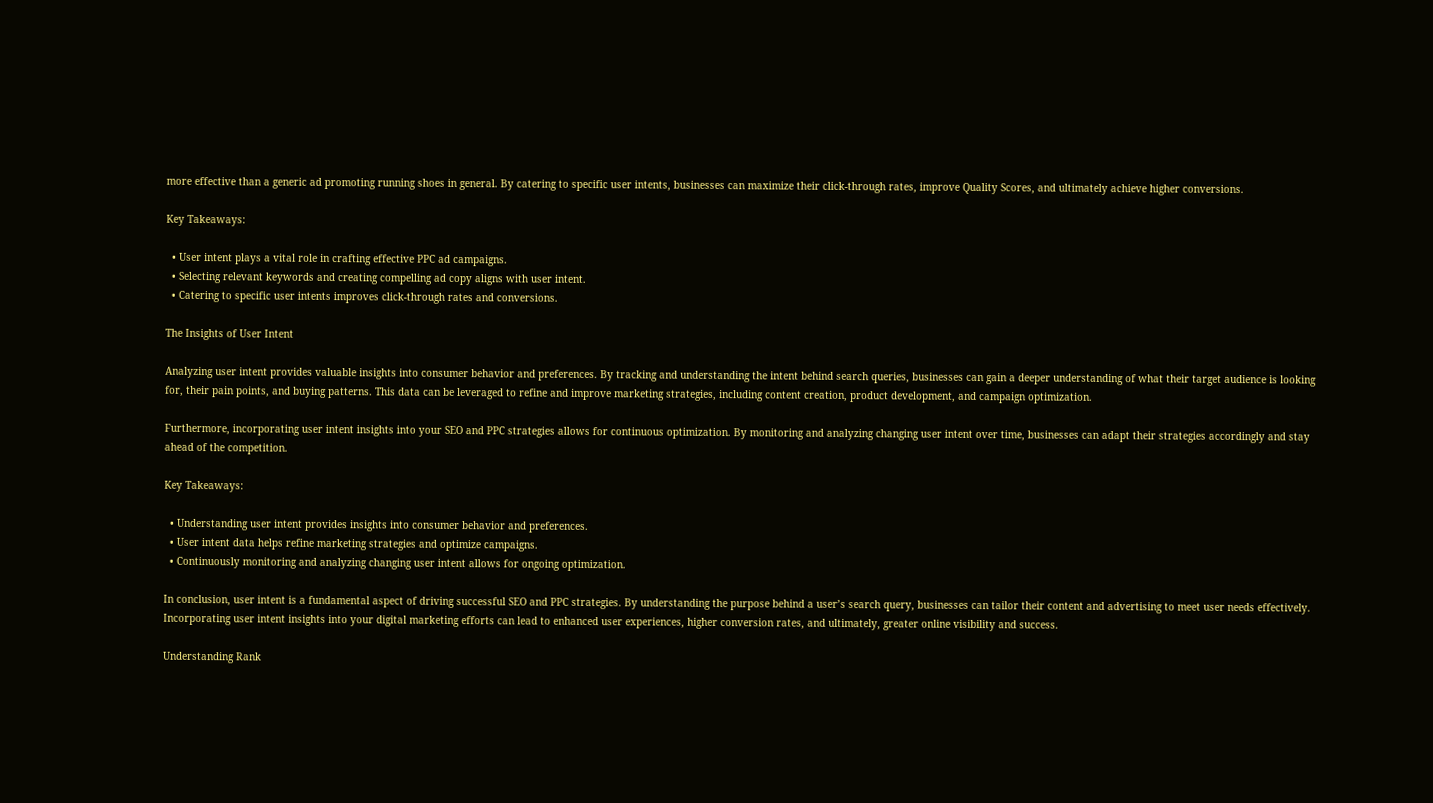more effective than a generic ad promoting running shoes in general. By catering to specific user intents, businesses can maximize their click-through rates, improve Quality Scores, and ultimately achieve higher conversions.

Key Takeaways:

  • User intent plays a vital role in crafting effective PPC ad campaigns.
  • Selecting relevant keywords and creating compelling ad copy aligns with user intent.
  • Catering to specific user intents improves click-through rates and conversions.

The Insights of User Intent

Analyzing user intent provides valuable insights into consumer behavior and preferences. By tracking and understanding the intent behind search queries, businesses can gain a deeper understanding of what their target audience is looking for, their pain points, and buying patterns. This data can be leveraged to refine and improve marketing strategies, including content creation, product development, and campaign optimization.

Furthermore, incorporating user intent insights into your SEO and PPC strategies allows for continuous optimization. By monitoring and analyzing changing user intent over time, businesses can adapt their strategies accordingly and stay ahead of the competition.

Key Takeaways:

  • Understanding user intent provides insights into consumer behavior and preferences.
  • User intent data helps refine marketing strategies and optimize campaigns.
  • Continuously monitoring and analyzing changing user intent allows for ongoing optimization.

In conclusion, user intent is a fundamental aspect of driving successful SEO and PPC strategies. By understanding the purpose behind a user’s search query, businesses can tailor their content and advertising to meet user needs effectively. Incorporating user intent insights into your digital marketing efforts can lead to enhanced user experiences, higher conversion rates, and ultimately, greater online visibility and success.

Understanding Rank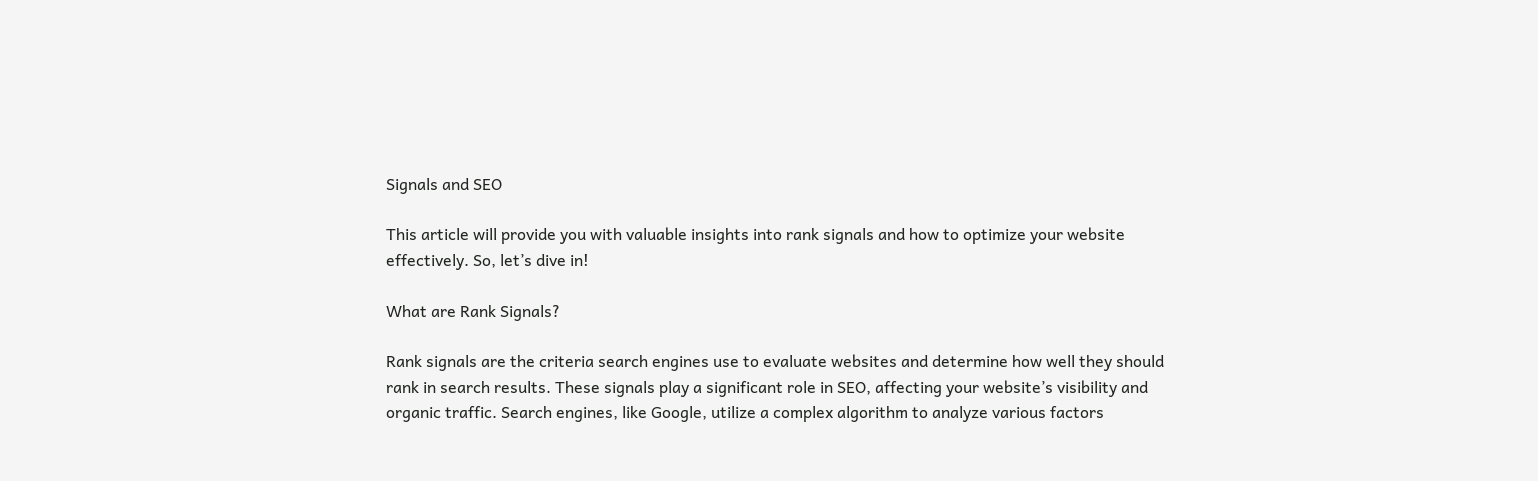Signals and SEO

This article will provide you with valuable insights into rank signals and how to optimize your website effectively. So, let’s dive in!

What are Rank Signals?

Rank signals are the criteria search engines use to evaluate websites and determine how well they should rank in search results. These signals play a significant role in SEO, affecting your website’s visibility and organic traffic. Search engines, like Google, utilize a complex algorithm to analyze various factors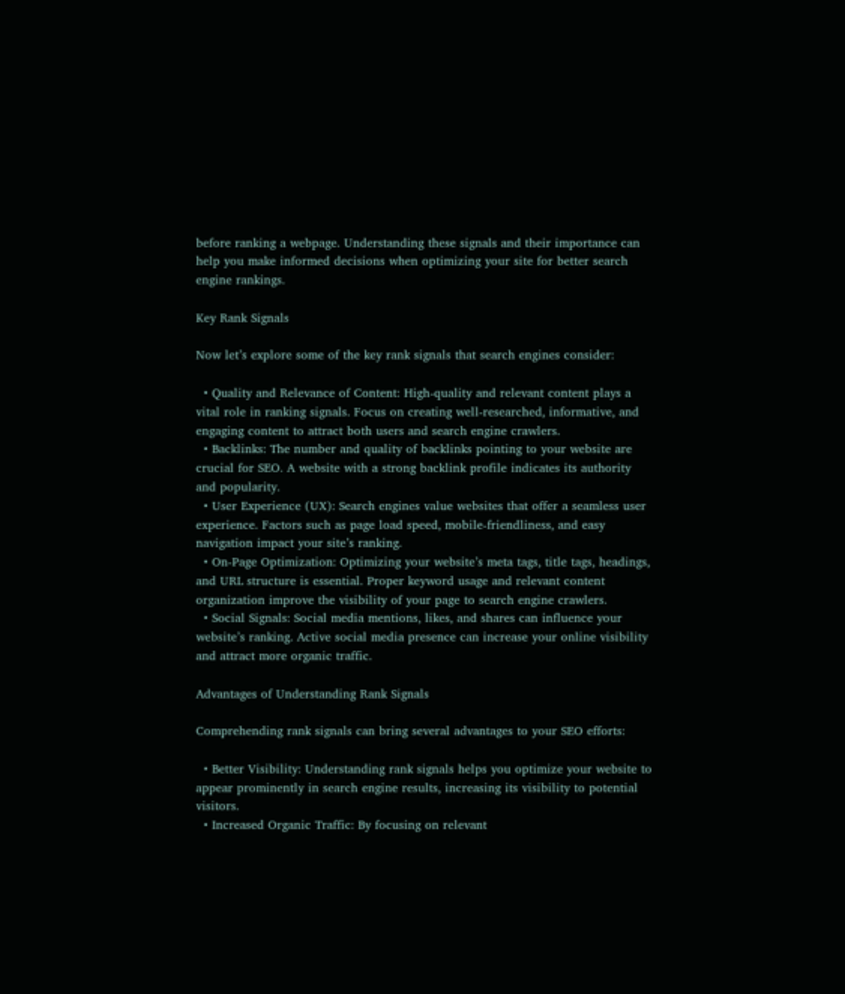before ranking a webpage. Understanding these signals and their importance can help you make informed decisions when optimizing your site for better search engine rankings.

Key Rank Signals

Now let’s explore some of the key rank signals that search engines consider:

  • Quality and Relevance of Content: High-quality and relevant content plays a vital role in ranking signals. Focus on creating well-researched, informative, and engaging content to attract both users and search engine crawlers.
  • Backlinks: The number and quality of backlinks pointing to your website are crucial for SEO. A website with a strong backlink profile indicates its authority and popularity.
  • User Experience (UX): Search engines value websites that offer a seamless user experience. Factors such as page load speed, mobile-friendliness, and easy navigation impact your site’s ranking.
  • On-Page Optimization: Optimizing your website’s meta tags, title tags, headings, and URL structure is essential. Proper keyword usage and relevant content organization improve the visibility of your page to search engine crawlers.
  • Social Signals: Social media mentions, likes, and shares can influence your website’s ranking. Active social media presence can increase your online visibility and attract more organic traffic.

Advantages of Understanding Rank Signals

Comprehending rank signals can bring several advantages to your SEO efforts:

  • Better Visibility: Understanding rank signals helps you optimize your website to appear prominently in search engine results, increasing its visibility to potential visitors.
  • Increased Organic Traffic: By focusing on relevant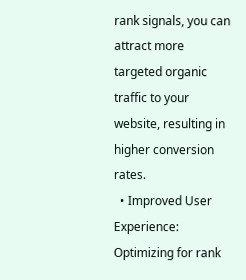rank signals, you can attract more targeted organic traffic to your website, resulting in higher conversion rates.
  • Improved User Experience: Optimizing for rank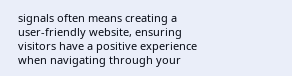signals often means creating a user-friendly website, ensuring visitors have a positive experience when navigating through your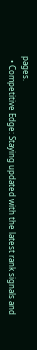pages.
  • Competitive Edge: Staying updated with the latest rank signals and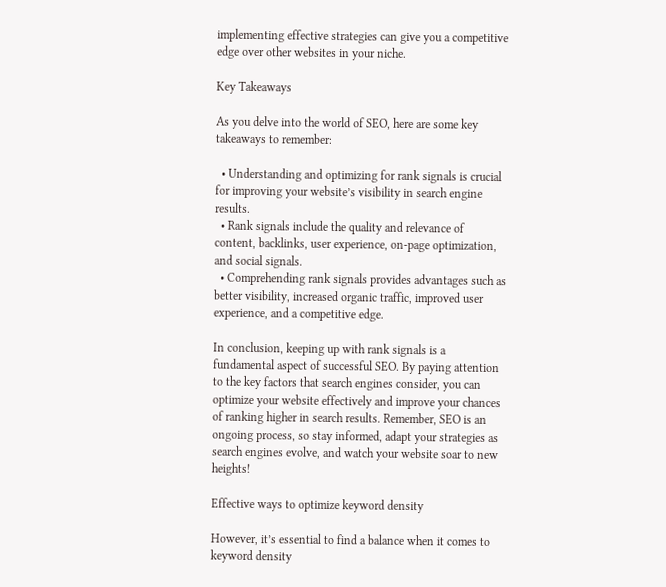implementing effective strategies can give you a competitive edge over other websites in your niche.

Key Takeaways

As you delve into the world of SEO, here are some key takeaways to remember:

  • Understanding and optimizing for rank signals is crucial for improving your website’s visibility in search engine results.
  • Rank signals include the quality and relevance of content, backlinks, user experience, on-page optimization, and social signals.
  • Comprehending rank signals provides advantages such as better visibility, increased organic traffic, improved user experience, and a competitive edge.

In conclusion, keeping up with rank signals is a fundamental aspect of successful SEO. By paying attention to the key factors that search engines consider, you can optimize your website effectively and improve your chances of ranking higher in search results. Remember, SEO is an ongoing process, so stay informed, adapt your strategies as search engines evolve, and watch your website soar to new heights!

Effective ways to optimize keyword density

However, it’s essential to find a balance when it comes to keyword density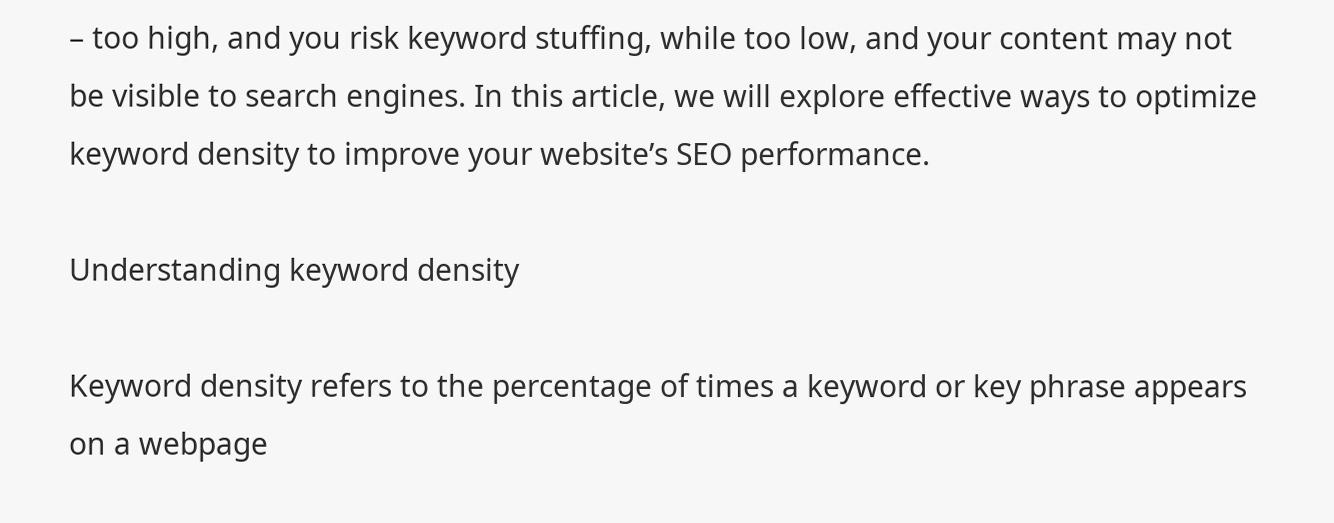– too high, and you risk keyword stuffing, while too low, and your content may not be visible to search engines. In this article, we will explore effective ways to optimize keyword density to improve your website’s SEO performance.

Understanding keyword density

Keyword density refers to the percentage of times a keyword or key phrase appears on a webpage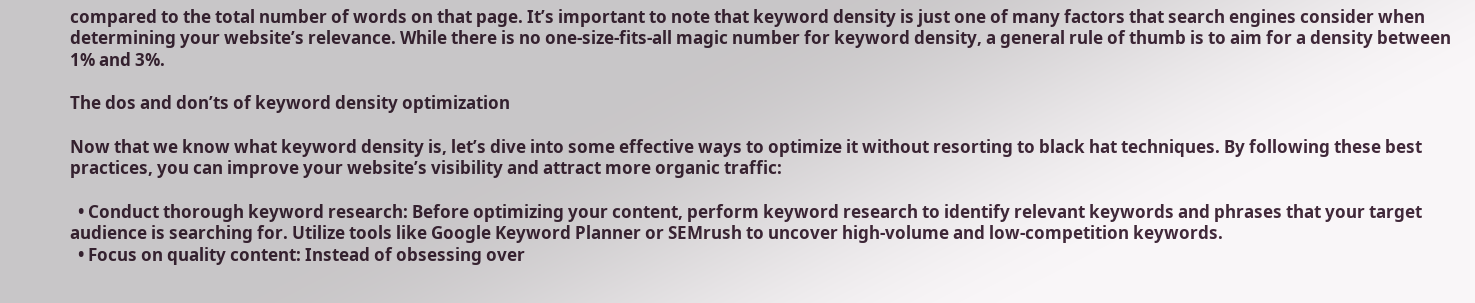compared to the total number of words on that page. It’s important to note that keyword density is just one of many factors that search engines consider when determining your website’s relevance. While there is no one-size-fits-all magic number for keyword density, a general rule of thumb is to aim for a density between 1% and 3%.

The dos and don’ts of keyword density optimization

Now that we know what keyword density is, let’s dive into some effective ways to optimize it without resorting to black hat techniques. By following these best practices, you can improve your website’s visibility and attract more organic traffic:

  • Conduct thorough keyword research: Before optimizing your content, perform keyword research to identify relevant keywords and phrases that your target audience is searching for. Utilize tools like Google Keyword Planner or SEMrush to uncover high-volume and low-competition keywords.
  • Focus on quality content: Instead of obsessing over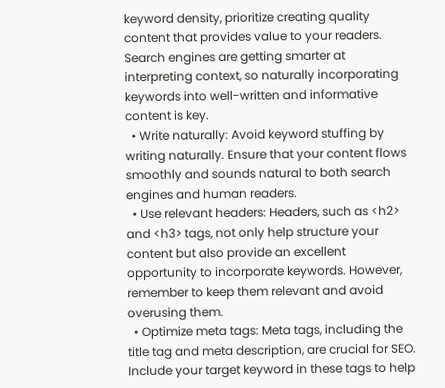keyword density, prioritize creating quality content that provides value to your readers. Search engines are getting smarter at interpreting context, so naturally incorporating keywords into well-written and informative content is key.
  • Write naturally: Avoid keyword stuffing by writing naturally. Ensure that your content flows smoothly and sounds natural to both search engines and human readers.
  • Use relevant headers: Headers, such as <h2> and <h3> tags, not only help structure your content but also provide an excellent opportunity to incorporate keywords. However, remember to keep them relevant and avoid overusing them.
  • Optimize meta tags: Meta tags, including the title tag and meta description, are crucial for SEO. Include your target keyword in these tags to help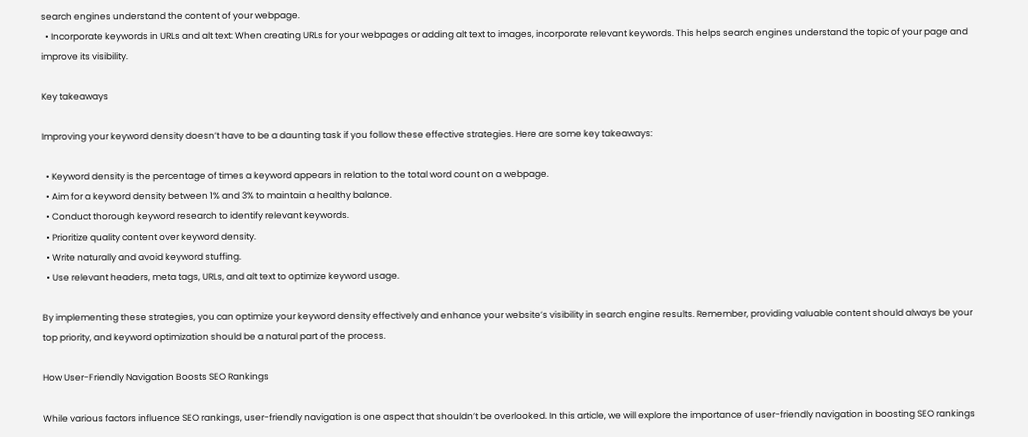search engines understand the content of your webpage.
  • Incorporate keywords in URLs and alt text: When creating URLs for your webpages or adding alt text to images, incorporate relevant keywords. This helps search engines understand the topic of your page and improve its visibility.

Key takeaways

Improving your keyword density doesn’t have to be a daunting task if you follow these effective strategies. Here are some key takeaways:

  • Keyword density is the percentage of times a keyword appears in relation to the total word count on a webpage.
  • Aim for a keyword density between 1% and 3% to maintain a healthy balance.
  • Conduct thorough keyword research to identify relevant keywords.
  • Prioritize quality content over keyword density.
  • Write naturally and avoid keyword stuffing.
  • Use relevant headers, meta tags, URLs, and alt text to optimize keyword usage.

By implementing these strategies, you can optimize your keyword density effectively and enhance your website’s visibility in search engine results. Remember, providing valuable content should always be your top priority, and keyword optimization should be a natural part of the process.

How User-Friendly Navigation Boosts SEO Rankings

While various factors influence SEO rankings, user-friendly navigation is one aspect that shouldn’t be overlooked. In this article, we will explore the importance of user-friendly navigation in boosting SEO rankings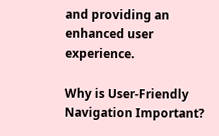and providing an enhanced user experience.

Why is User-Friendly Navigation Important?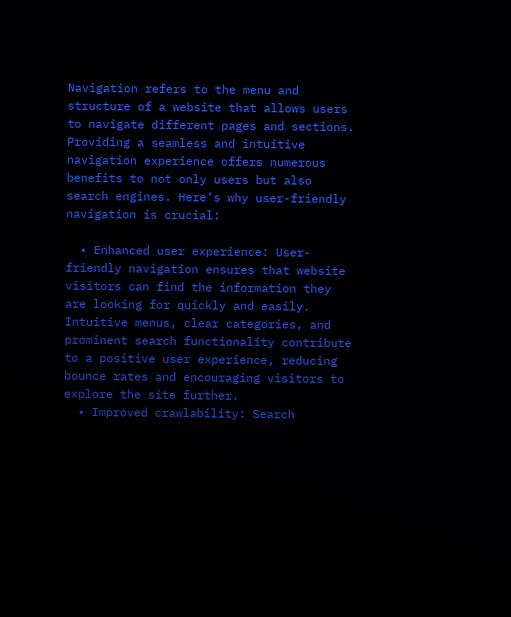Navigation refers to the menu and structure of a website that allows users to navigate different pages and sections. Providing a seamless and intuitive navigation experience offers numerous benefits to not only users but also search engines. Here’s why user-friendly navigation is crucial:

  • Enhanced user experience: User-friendly navigation ensures that website visitors can find the information they are looking for quickly and easily. Intuitive menus, clear categories, and prominent search functionality contribute to a positive user experience, reducing bounce rates and encouraging visitors to explore the site further.
  • Improved crawlability: Search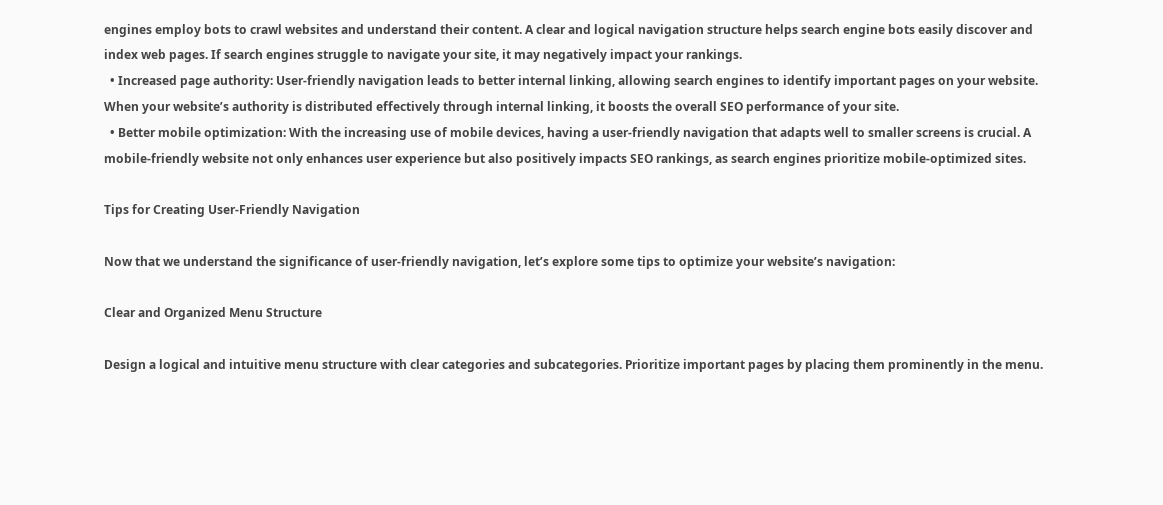engines employ bots to crawl websites and understand their content. A clear and logical navigation structure helps search engine bots easily discover and index web pages. If search engines struggle to navigate your site, it may negatively impact your rankings.
  • Increased page authority: User-friendly navigation leads to better internal linking, allowing search engines to identify important pages on your website. When your website’s authority is distributed effectively through internal linking, it boosts the overall SEO performance of your site.
  • Better mobile optimization: With the increasing use of mobile devices, having a user-friendly navigation that adapts well to smaller screens is crucial. A mobile-friendly website not only enhances user experience but also positively impacts SEO rankings, as search engines prioritize mobile-optimized sites.

Tips for Creating User-Friendly Navigation

Now that we understand the significance of user-friendly navigation, let’s explore some tips to optimize your website’s navigation:

Clear and Organized Menu Structure

Design a logical and intuitive menu structure with clear categories and subcategories. Prioritize important pages by placing them prominently in the menu.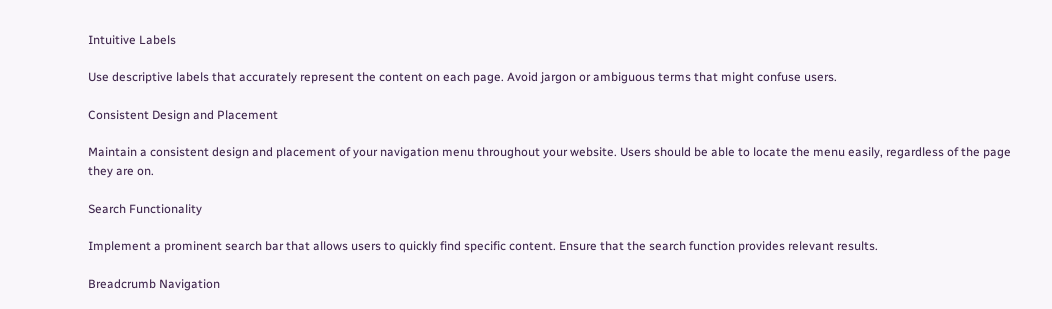Intuitive Labels

Use descriptive labels that accurately represent the content on each page. Avoid jargon or ambiguous terms that might confuse users.

Consistent Design and Placement

Maintain a consistent design and placement of your navigation menu throughout your website. Users should be able to locate the menu easily, regardless of the page they are on.

Search Functionality

Implement a prominent search bar that allows users to quickly find specific content. Ensure that the search function provides relevant results.

Breadcrumb Navigation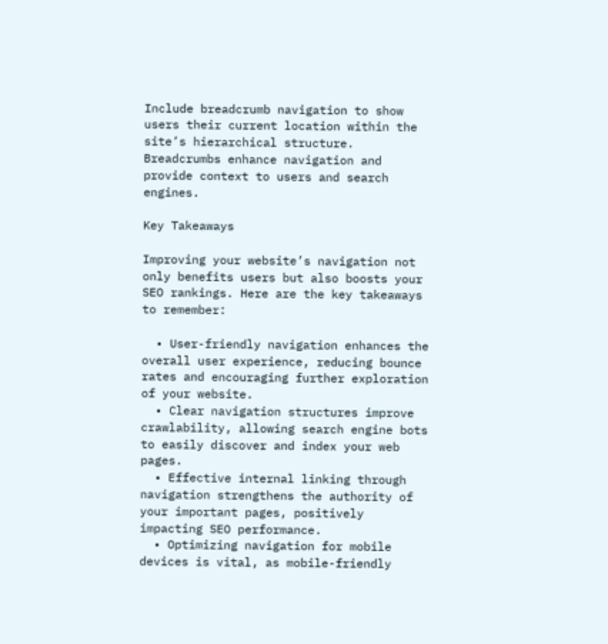Include breadcrumb navigation to show users their current location within the site’s hierarchical structure. Breadcrumbs enhance navigation and provide context to users and search engines.

Key Takeaways

Improving your website’s navigation not only benefits users but also boosts your SEO rankings. Here are the key takeaways to remember:

  • User-friendly navigation enhances the overall user experience, reducing bounce rates and encouraging further exploration of your website.
  • Clear navigation structures improve crawlability, allowing search engine bots to easily discover and index your web pages.
  • Effective internal linking through navigation strengthens the authority of your important pages, positively impacting SEO performance.
  • Optimizing navigation for mobile devices is vital, as mobile-friendly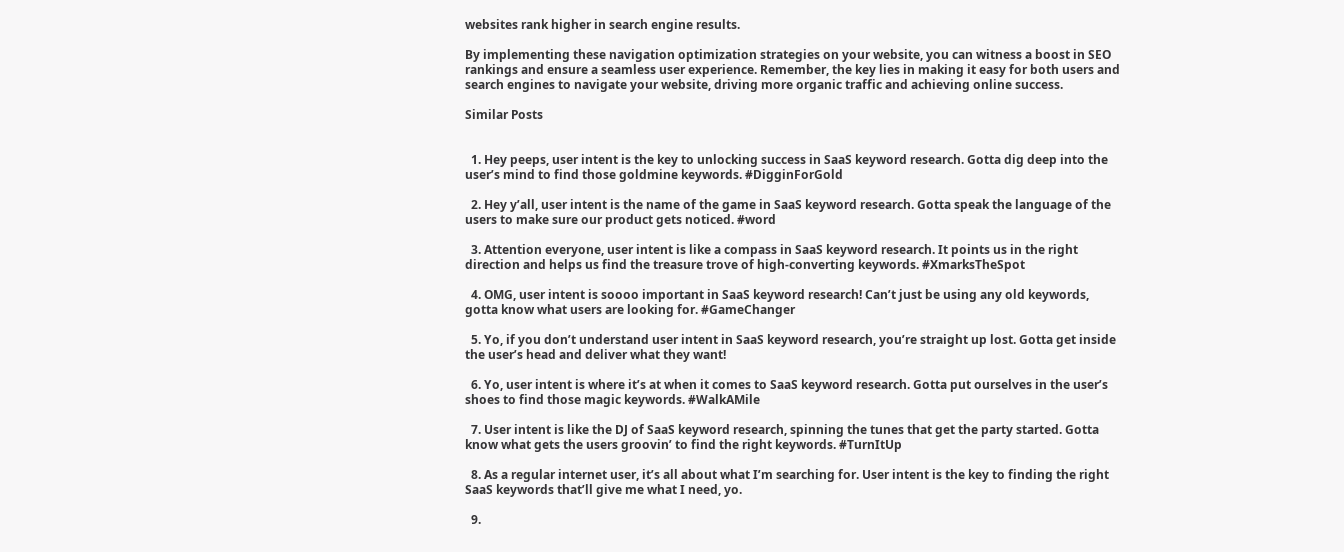websites rank higher in search engine results.

By implementing these navigation optimization strategies on your website, you can witness a boost in SEO rankings and ensure a seamless user experience. Remember, the key lies in making it easy for both users and search engines to navigate your website, driving more organic traffic and achieving online success.

Similar Posts


  1. Hey peeps, user intent is the key to unlocking success in SaaS keyword research. Gotta dig deep into the user’s mind to find those goldmine keywords. #DigginForGold

  2. Hey y’all, user intent is the name of the game in SaaS keyword research. Gotta speak the language of the users to make sure our product gets noticed. #word

  3. Attention everyone, user intent is like a compass in SaaS keyword research. It points us in the right direction and helps us find the treasure trove of high-converting keywords. #XmarksTheSpot

  4. OMG, user intent is soooo important in SaaS keyword research! Can’t just be using any old keywords, gotta know what users are looking for. #GameChanger

  5. Yo, if you don’t understand user intent in SaaS keyword research, you’re straight up lost. Gotta get inside the user’s head and deliver what they want!

  6. Yo, user intent is where it’s at when it comes to SaaS keyword research. Gotta put ourselves in the user’s shoes to find those magic keywords. #WalkAMile

  7. User intent is like the DJ of SaaS keyword research, spinning the tunes that get the party started. Gotta know what gets the users groovin’ to find the right keywords. #TurnItUp

  8. As a regular internet user, it’s all about what I’m searching for. User intent is the key to finding the right SaaS keywords that’ll give me what I need, yo.

  9.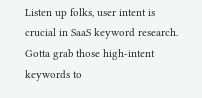Listen up folks, user intent is crucial in SaaS keyword research. Gotta grab those high-intent keywords to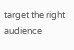target the right audience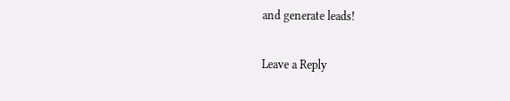and generate leads!

Leave a Reply